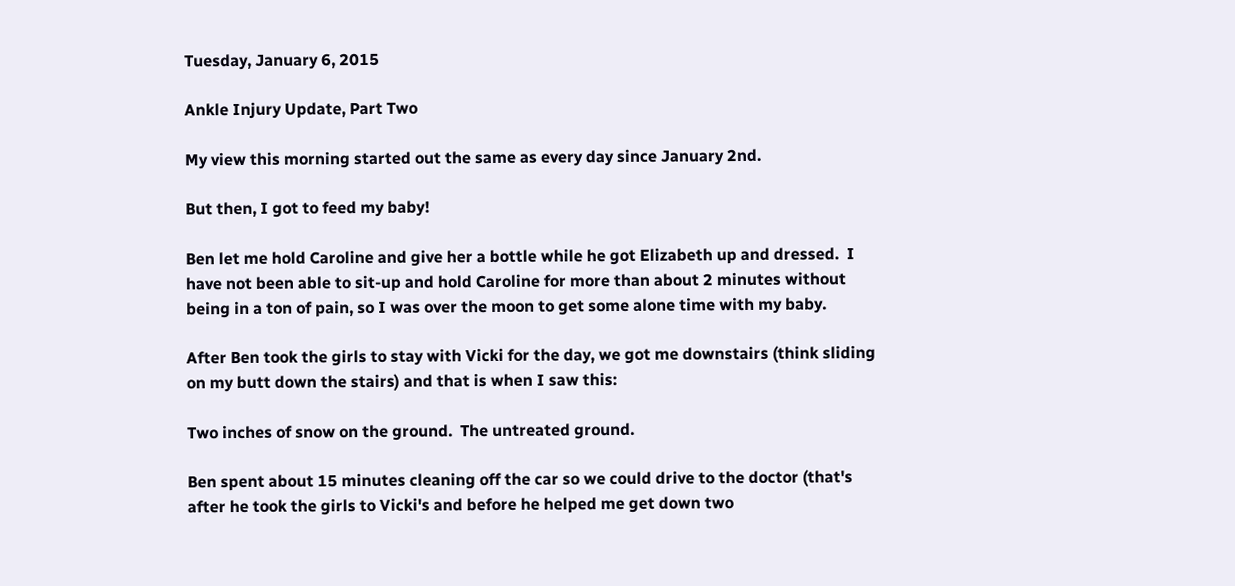Tuesday, January 6, 2015

Ankle Injury Update, Part Two

My view this morning started out the same as every day since January 2nd.

But then, I got to feed my baby!

Ben let me hold Caroline and give her a bottle while he got Elizabeth up and dressed.  I have not been able to sit-up and hold Caroline for more than about 2 minutes without being in a ton of pain, so I was over the moon to get some alone time with my baby.

After Ben took the girls to stay with Vicki for the day, we got me downstairs (think sliding on my butt down the stairs) and that is when I saw this:

Two inches of snow on the ground.  The untreated ground.

Ben spent about 15 minutes cleaning off the car so we could drive to the doctor (that's after he took the girls to Vicki's and before he helped me get down two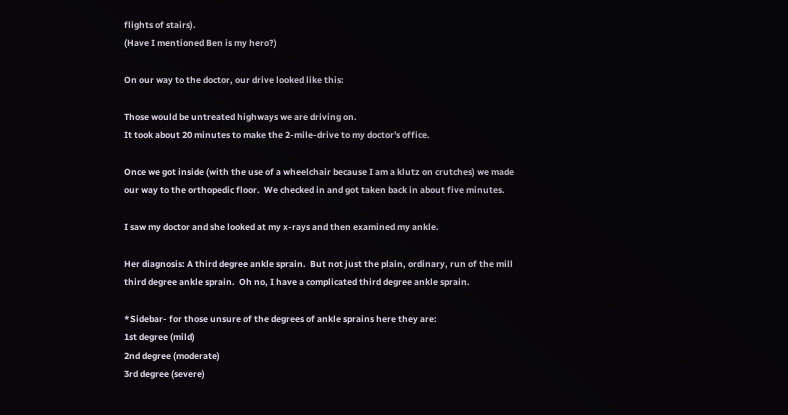flights of stairs).
(Have I mentioned Ben is my hero?)

On our way to the doctor, our drive looked like this:

Those would be untreated highways we are driving on.
It took about 20 minutes to make the 2-mile-drive to my doctor's office.

Once we got inside (with the use of a wheelchair because I am a klutz on crutches) we made our way to the orthopedic floor.  We checked in and got taken back in about five minutes.

I saw my doctor and she looked at my x-rays and then examined my ankle.

Her diagnosis: A third degree ankle sprain.  But not just the plain, ordinary, run of the mill third degree ankle sprain.  Oh no, I have a complicated third degree ankle sprain.

*Sidebar- for those unsure of the degrees of ankle sprains here they are:
1st degree (mild)
2nd degree (moderate)
3rd degree (severe)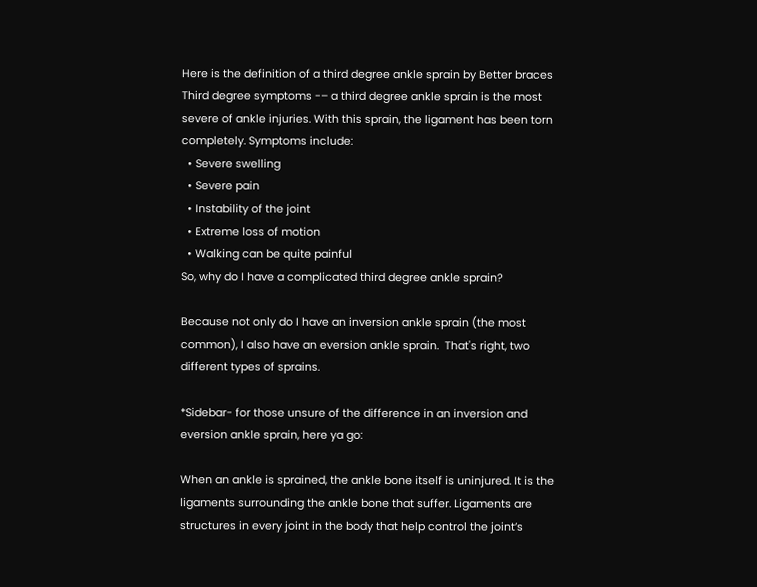Here is the definition of a third degree ankle sprain by Better braces
Third degree symptoms -– a third degree ankle sprain is the most severe of ankle injuries. With this sprain, the ligament has been torn completely. Symptoms include:
  • Severe swelling
  • Severe pain
  • Instability of the joint
  • Extreme loss of motion
  • Walking can be quite painful
So, why do I have a complicated third degree ankle sprain?

Because not only do I have an inversion ankle sprain (the most common), I also have an eversion ankle sprain.  That's right, two different types of sprains.

*Sidebar- for those unsure of the difference in an inversion and eversion ankle sprain, here ya go:

When an ankle is sprained, the ankle bone itself is uninjured. It is the ligaments surrounding the ankle bone that suffer. Ligaments are structures in every joint in the body that help control the joint’s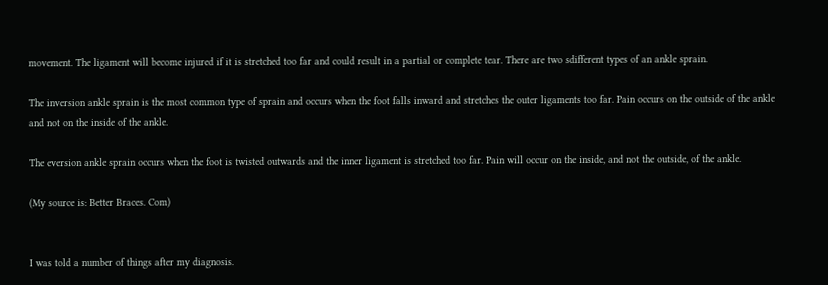movement. The ligament will become injured if it is stretched too far and could result in a partial or complete tear. There are two sdifferent types of an ankle sprain.

The inversion ankle sprain is the most common type of sprain and occurs when the foot falls inward and stretches the outer ligaments too far. Pain occurs on the outside of the ankle and not on the inside of the ankle.

The eversion ankle sprain occurs when the foot is twisted outwards and the inner ligament is stretched too far. Pain will occur on the inside, and not the outside, of the ankle.

(My source is: Better Braces. Com)


I was told a number of things after my diagnosis.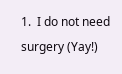1.  I do not need surgery (Yay!)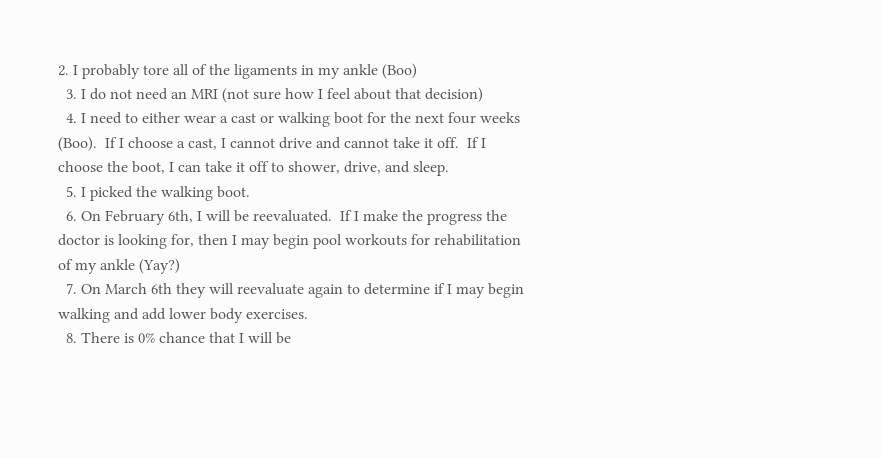2. I probably tore all of the ligaments in my ankle (Boo)
  3. I do not need an MRI (not sure how I feel about that decision)
  4. I need to either wear a cast or walking boot for the next four weeks (Boo).  If I choose a cast, I cannot drive and cannot take it off.  If I choose the boot, I can take it off to shower, drive, and sleep.
  5. I picked the walking boot.
  6. On February 6th, I will be reevaluated.  If I make the progress the doctor is looking for, then I may begin pool workouts for rehabilitation of my ankle (Yay?)
  7. On March 6th they will reevaluate again to determine if I may begin walking and add lower body exercises.
  8. There is 0% chance that I will be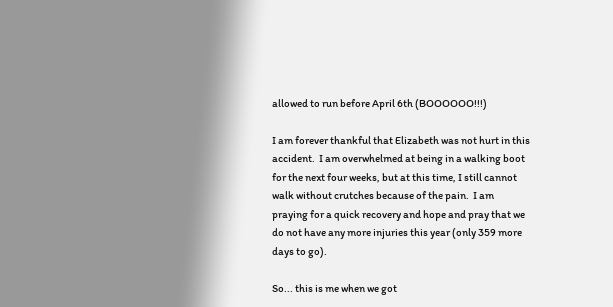allowed to run before April 6th (BOOOOOO!!!)

I am forever thankful that Elizabeth was not hurt in this accident.  I am overwhelmed at being in a walking boot for the next four weeks, but at this time, I still cannot walk without crutches because of the pain.  I am praying for a quick recovery and hope and pray that we do not have any more injuries this year (only 359 more days to go).

So... this is me when we got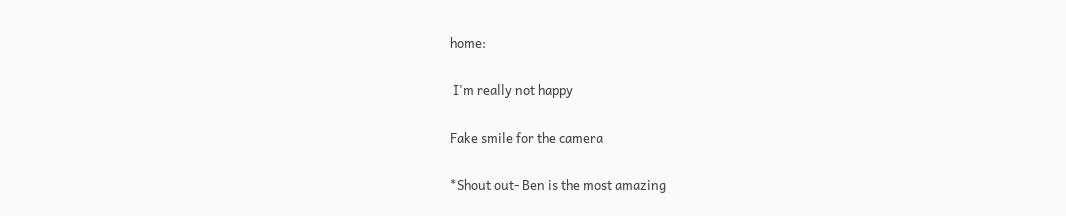home:

 I'm really not happy

Fake smile for the camera

*Shout out- Ben is the most amazing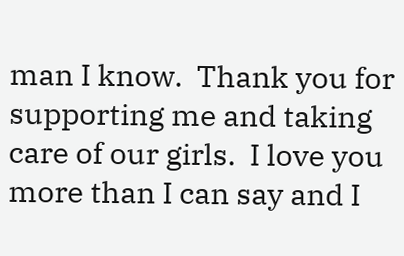man I know.  Thank you for supporting me and taking care of our girls.  I love you more than I can say and I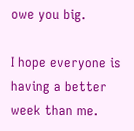owe you big.

I hope everyone is having a better week than me.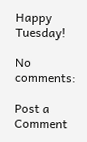Happy Tuesday!

No comments:

Post a Comment